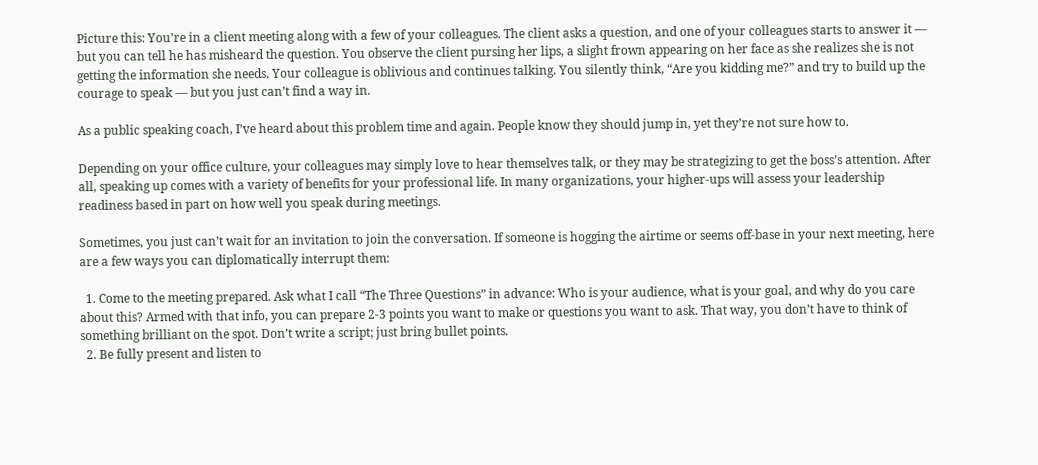Picture this: You’re in a client meeting along with a few of your colleagues. The client asks a question, and one of your colleagues starts to answer it — but you can tell he has misheard the question. You observe the client pursing her lips, a slight frown appearing on her face as she realizes she is not getting the information she needs. Your colleague is oblivious and continues talking. You silently think, “Are you kidding me?” and try to build up the courage to speak — but you just can’t find a way in.

As a public speaking coach, I’ve heard about this problem time and again. People know they should jump in, yet they’re not sure how to.

Depending on your office culture, your colleagues may simply love to hear themselves talk, or they may be strategizing to get the boss’s attention. After all, speaking up comes with a variety of benefits for your professional life. In many organizations, your higher-ups will assess your leadership readiness based in part on how well you speak during meetings.

Sometimes, you just can’t wait for an invitation to join the conversation. If someone is hogging the airtime or seems off-base in your next meeting, here are a few ways you can diplomatically interrupt them:

  1. Come to the meeting prepared. Ask what I call “The Three Questions” in advance: Who is your audience, what is your goal, and why do you care about this? Armed with that info, you can prepare 2-3 points you want to make or questions you want to ask. That way, you don’t have to think of something brilliant on the spot. Don’t write a script; just bring bullet points.
  2. Be fully present and listen to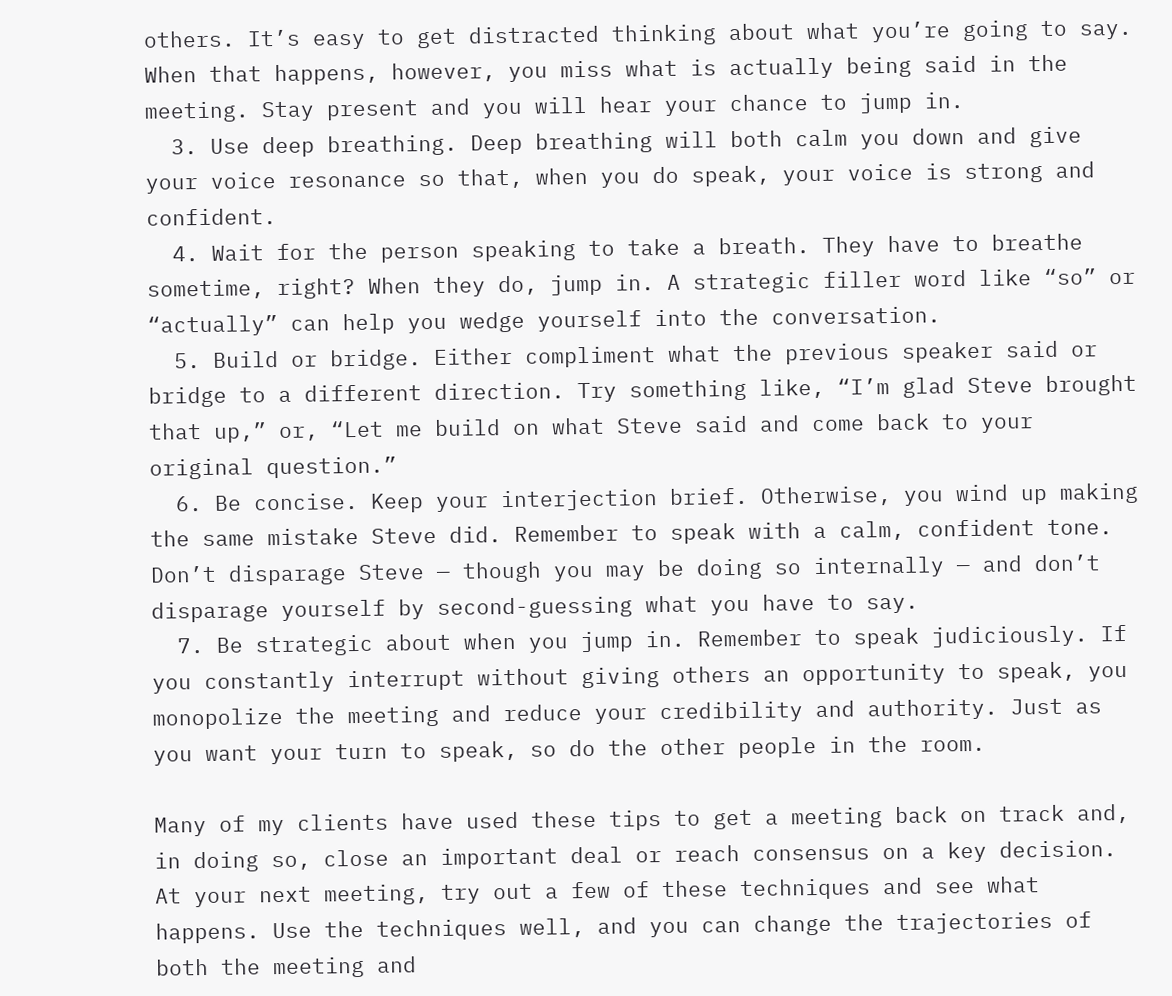others. It’s easy to get distracted thinking about what you’re going to say. When that happens, however, you miss what is actually being said in the meeting. Stay present and you will hear your chance to jump in.
  3. Use deep breathing. Deep breathing will both calm you down and give your voice resonance so that, when you do speak, your voice is strong and confident.
  4. Wait for the person speaking to take a breath. They have to breathe sometime, right? When they do, jump in. A strategic filler word like “so” or “actually” can help you wedge yourself into the conversation.
  5. Build or bridge. Either compliment what the previous speaker said or bridge to a different direction. Try something like, “I’m glad Steve brought that up,” or, “Let me build on what Steve said and come back to your original question.”
  6. Be concise. Keep your interjection brief. Otherwise, you wind up making the same mistake Steve did. Remember to speak with a calm, confident tone. Don’t disparage Steve — though you may be doing so internally — and don’t disparage yourself by second-guessing what you have to say.
  7. Be strategic about when you jump in. Remember to speak judiciously. If you constantly interrupt without giving others an opportunity to speak, you monopolize the meeting and reduce your credibility and authority. Just as you want your turn to speak, so do the other people in the room.

Many of my clients have used these tips to get a meeting back on track and, in doing so, close an important deal or reach consensus on a key decision. At your next meeting, try out a few of these techniques and see what happens. Use the techniques well, and you can change the trajectories of both the meeting and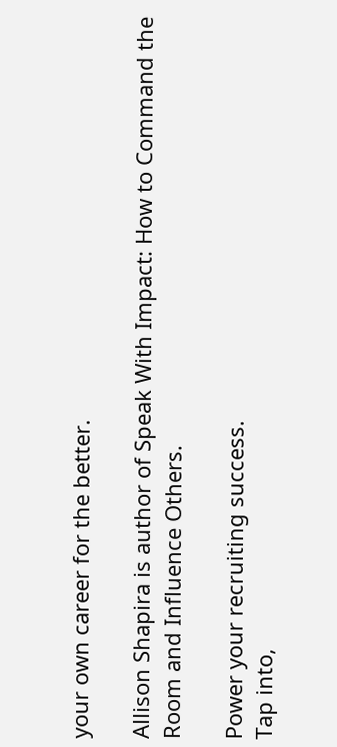your own career for the better.

Allison Shapira is author of Speak With Impact: How to Command the Room and Influence Others.

Power your recruiting success.
Tap into,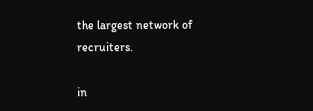the largest network of recruiters.

in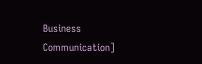Business Communication]